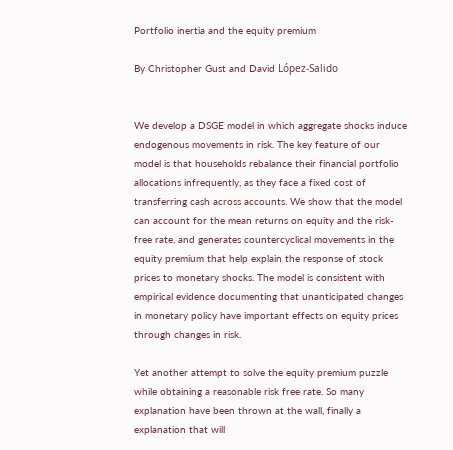Portfolio inertia and the equity premium

By Christopher Gust and David López-Salido


We develop a DSGE model in which aggregate shocks induce endogenous movements in risk. The key feature of our model is that households rebalance their financial portfolio allocations infrequently, as they face a fixed cost of transferring cash across accounts. We show that the model can account for the mean returns on equity and the risk-free rate, and generates countercyclical movements in the equity premium that help explain the response of stock prices to monetary shocks. The model is consistent with empirical evidence documenting that unanticipated changes in monetary policy have important effects on equity prices through changes in risk.

Yet another attempt to solve the equity premium puzzle while obtaining a reasonable risk free rate. So many explanation have been thrown at the wall, finally a explanation that will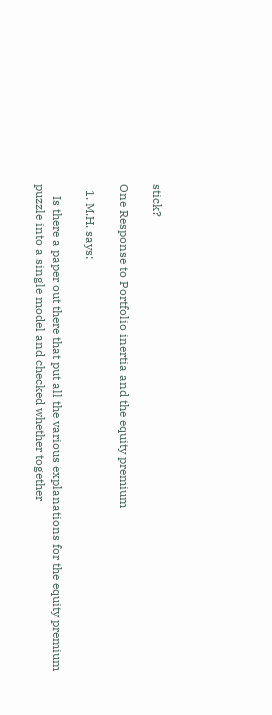stick?

One Response to Portfolio inertia and the equity premium

  1. M.H. says:

    Is there a paper out there that put all the various explanations for the equity premium puzzle into a single model and checked whether together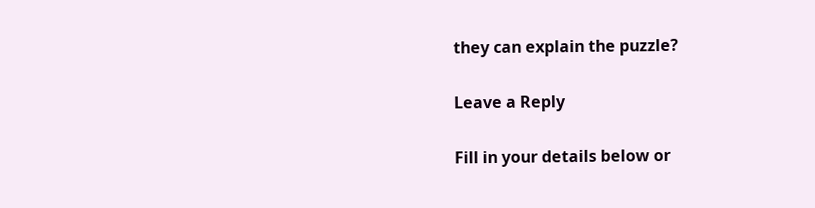they can explain the puzzle?

Leave a Reply

Fill in your details below or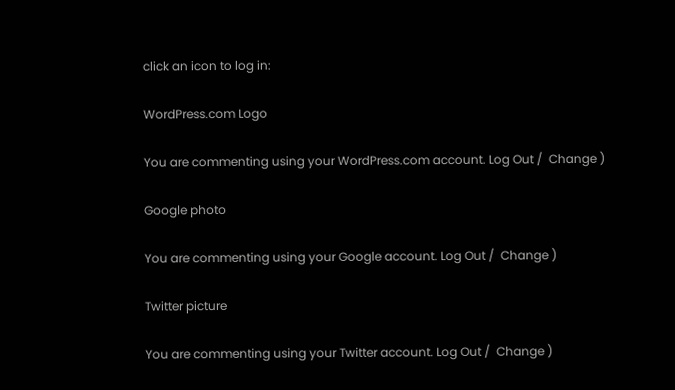click an icon to log in:

WordPress.com Logo

You are commenting using your WordPress.com account. Log Out /  Change )

Google photo

You are commenting using your Google account. Log Out /  Change )

Twitter picture

You are commenting using your Twitter account. Log Out /  Change )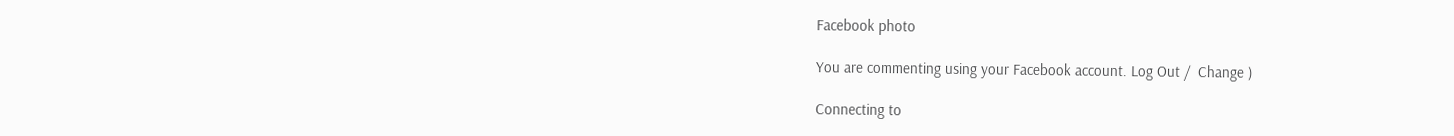Facebook photo

You are commenting using your Facebook account. Log Out /  Change )

Connecting to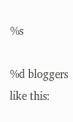%s

%d bloggers like this: